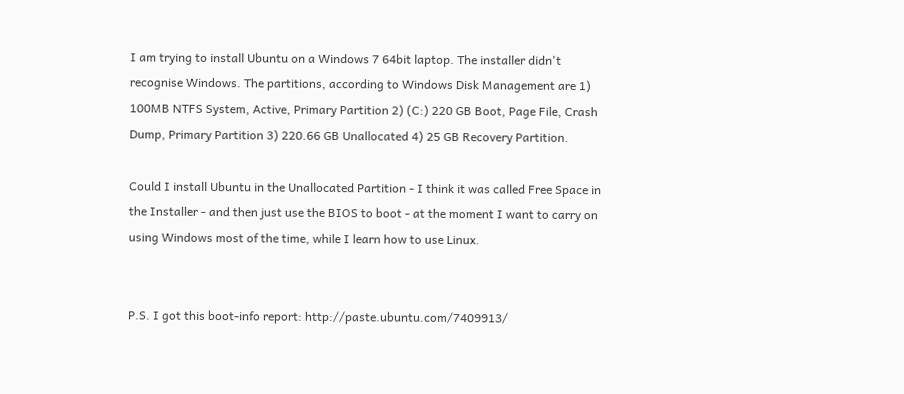I am trying to install Ubuntu on a Windows 7 64bit laptop. The installer didn't recognise Windows. The partitions, according to Windows Disk Management are 1) 100MB NTFS System, Active, Primary Partition 2) (C:) 220 GB Boot, Page File, Crash Dump, Primary Partition 3) 220.66 GB Unallocated 4) 25 GB Recovery Partition.

Could I install Ubuntu in the Unallocated Partition - I think it was called Free Space in the Installer - and then just use the BIOS to boot - at the moment I want to carry on using Windows most of the time, while I learn how to use Linux.


P.S. I got this boot-info report: http://paste.ubuntu.com/7409913/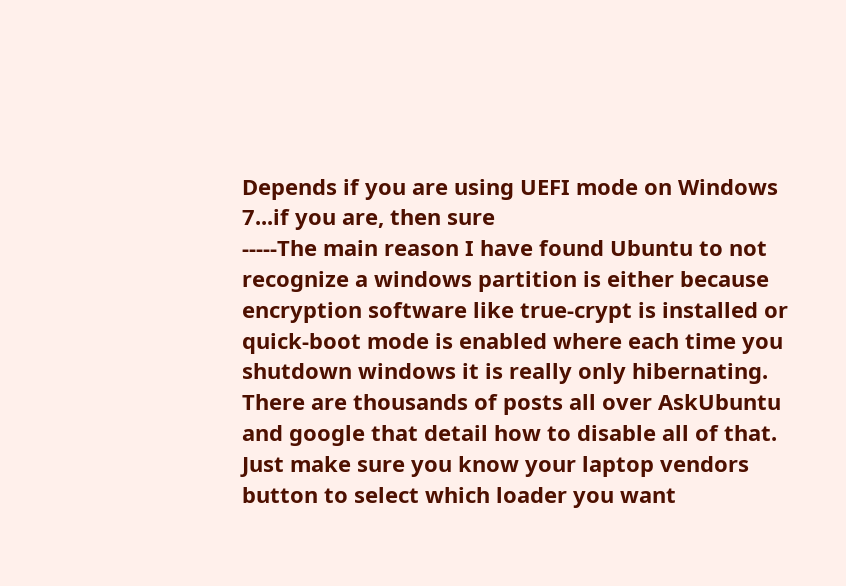Depends if you are using UEFI mode on Windows 7...if you are, then sure
-----The main reason I have found Ubuntu to not recognize a windows partition is either because encryption software like true-crypt is installed or quick-boot mode is enabled where each time you shutdown windows it is really only hibernating.
There are thousands of posts all over AskUbuntu and google that detail how to disable all of that. Just make sure you know your laptop vendors button to select which loader you want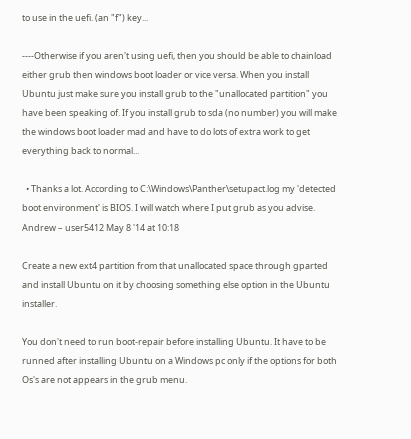to use in the uefi. (an "f") key...

----Otherwise if you aren't using uefi, then you should be able to chainload either grub then windows boot loader or vice versa. When you install Ubuntu just make sure you install grub to the "unallocated partition" you have been speaking of. If you install grub to sda (no number) you will make the windows boot loader mad and have to do lots of extra work to get everything back to normal...

  • Thanks a lot. According to C:\Windows\Panther\setupact.log my 'detected boot environment' is BIOS. I will watch where I put grub as you advise. Andrew – user5412 May 8 '14 at 10:18

Create a new ext4 partition from that unallocated space through gparted and install Ubuntu on it by choosing something else option in the Ubuntu installer.

You don't need to run boot-repair before installing Ubuntu. It have to be runned after installing Ubuntu on a Windows pc only if the options for both Os's are not appears in the grub menu.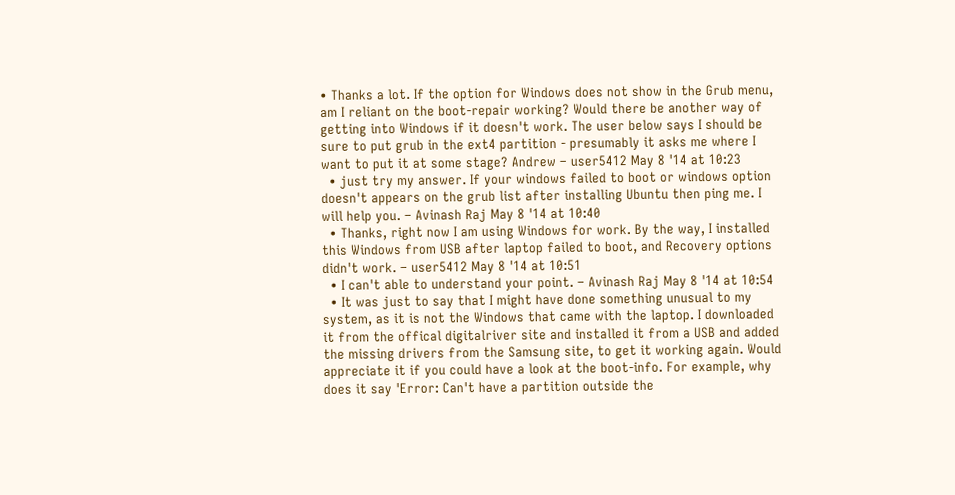• Thanks a lot. If the option for Windows does not show in the Grub menu, am I reliant on the boot-repair working? Would there be another way of getting into Windows if it doesn't work. The user below says I should be sure to put grub in the ext4 partition - presumably it asks me where I want to put it at some stage? Andrew – user5412 May 8 '14 at 10:23
  • just try my answer. If your windows failed to boot or windows option doesn't appears on the grub list after installing Ubuntu then ping me. I will help you. – Avinash Raj May 8 '14 at 10:40
  • Thanks, right now I am using Windows for work. By the way, I installed this Windows from USB after laptop failed to boot, and Recovery options didn't work. – user5412 May 8 '14 at 10:51
  • I can't able to understand your point. – Avinash Raj May 8 '14 at 10:54
  • It was just to say that I might have done something unusual to my system, as it is not the Windows that came with the laptop. I downloaded it from the offical digitalriver site and installed it from a USB and added the missing drivers from the Samsung site, to get it working again. Would appreciate it if you could have a look at the boot-info. For example, why does it say 'Error: Can't have a partition outside the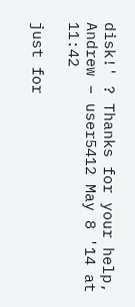disk!' ? Thanks for your help, Andrew – user5412 May 8 '14 at 11:42

just for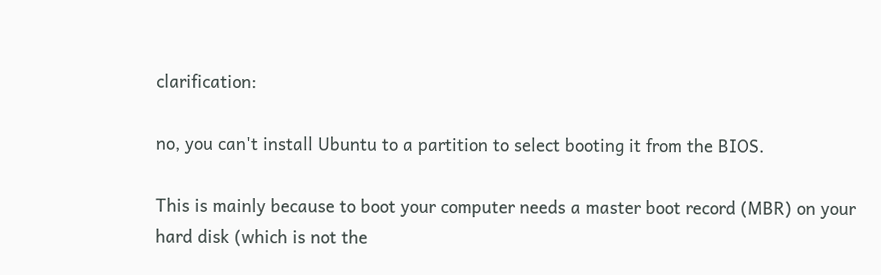clarification:

no, you can't install Ubuntu to a partition to select booting it from the BIOS.

This is mainly because to boot your computer needs a master boot record (MBR) on your hard disk (which is not the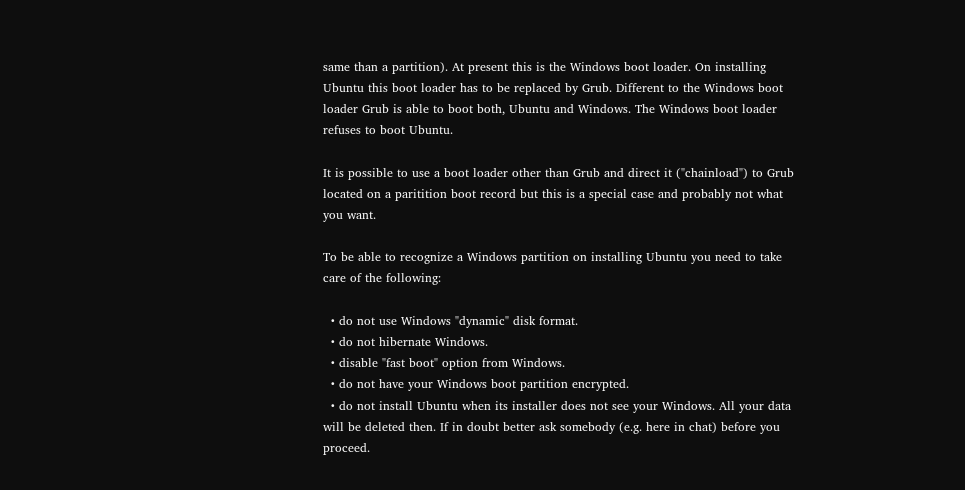same than a partition). At present this is the Windows boot loader. On installing Ubuntu this boot loader has to be replaced by Grub. Different to the Windows boot loader Grub is able to boot both, Ubuntu and Windows. The Windows boot loader refuses to boot Ubuntu.

It is possible to use a boot loader other than Grub and direct it ("chainload") to Grub located on a paritition boot record but this is a special case and probably not what you want.

To be able to recognize a Windows partition on installing Ubuntu you need to take care of the following:

  • do not use Windows "dynamic" disk format.
  • do not hibernate Windows.
  • disable "fast boot" option from Windows.
  • do not have your Windows boot partition encrypted.
  • do not install Ubuntu when its installer does not see your Windows. All your data will be deleted then. If in doubt better ask somebody (e.g. here in chat) before you proceed.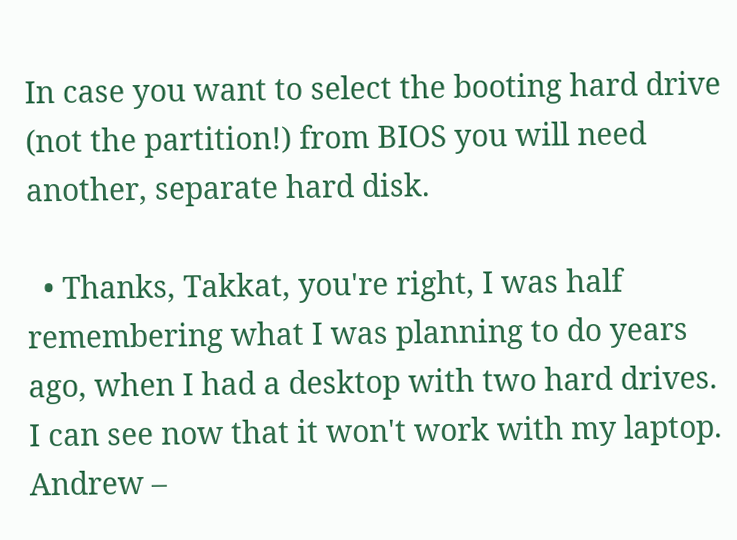In case you want to select the booting hard drive (not the partition!) from BIOS you will need another, separate hard disk.

  • Thanks, Takkat, you're right, I was half remembering what I was planning to do years ago, when I had a desktop with two hard drives. I can see now that it won't work with my laptop. Andrew –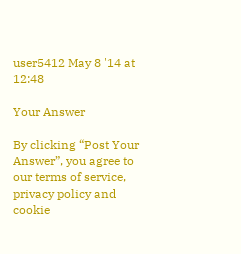user5412 May 8 '14 at 12:48

Your Answer

By clicking “Post Your Answer”, you agree to our terms of service, privacy policy and cookie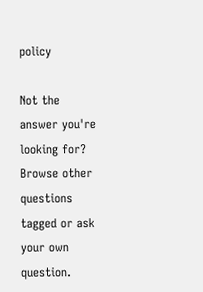policy

Not the answer you're looking for? Browse other questions tagged or ask your own question.